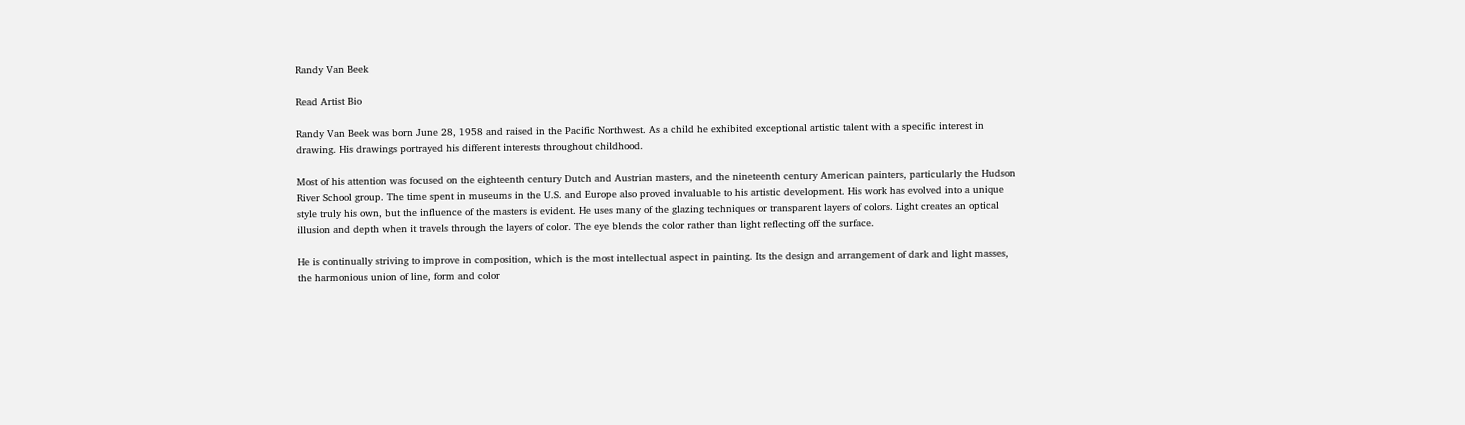Randy Van Beek

Read Artist Bio

Randy Van Beek was born June 28, 1958 and raised in the Pacific Northwest. As a child he exhibited exceptional artistic talent with a specific interest in drawing. His drawings portrayed his different interests throughout childhood.

Most of his attention was focused on the eighteenth century Dutch and Austrian masters, and the nineteenth century American painters, particularly the Hudson River School group. The time spent in museums in the U.S. and Europe also proved invaluable to his artistic development. His work has evolved into a unique style truly his own, but the influence of the masters is evident. He uses many of the glazing techniques or transparent layers of colors. Light creates an optical illusion and depth when it travels through the layers of color. The eye blends the color rather than light reflecting off the surface.

He is continually striving to improve in composition, which is the most intellectual aspect in painting. Its the design and arrangement of dark and light masses, the harmonious union of line, form and color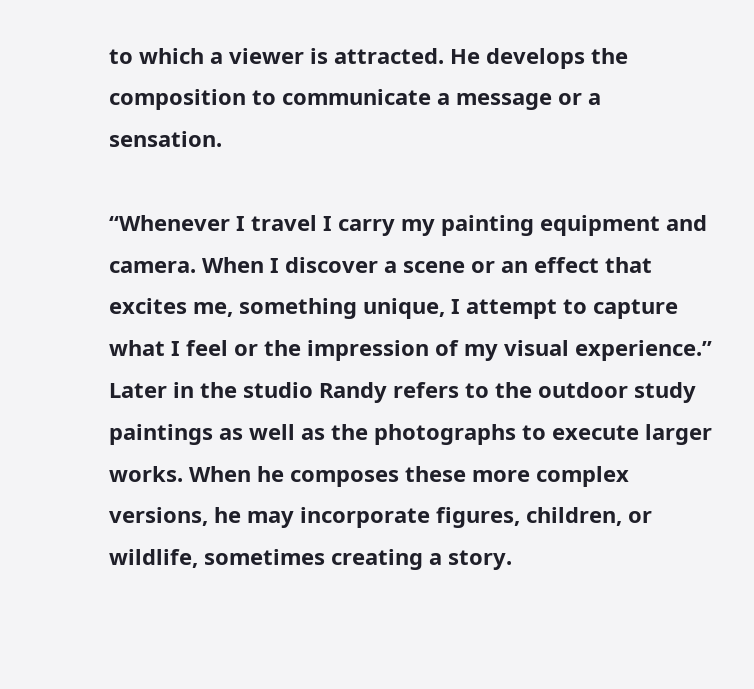to which a viewer is attracted. He develops the composition to communicate a message or a sensation.

“Whenever I travel I carry my painting equipment and camera. When I discover a scene or an effect that excites me, something unique, I attempt to capture what I feel or the impression of my visual experience.” Later in the studio Randy refers to the outdoor study paintings as well as the photographs to execute larger works. When he composes these more complex versions, he may incorporate figures, children, or wildlife, sometimes creating a story.